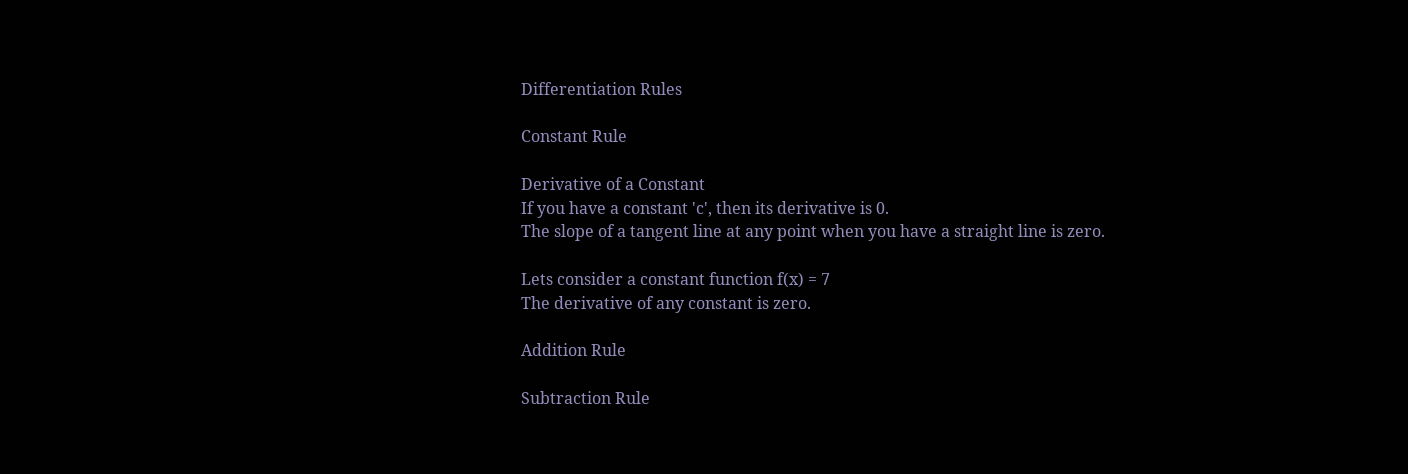Differentiation Rules

Constant Rule

Derivative of a Constant
If you have a constant 'c', then its derivative is 0.
The slope of a tangent line at any point when you have a straight line is zero.

Lets consider a constant function f(x) = 7
The derivative of any constant is zero.

Addition Rule

Subtraction Rule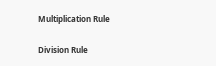Multiplication Rule

Division Rule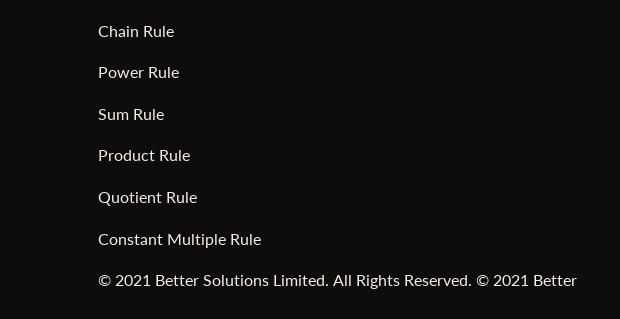Chain Rule

Power Rule

Sum Rule

Product Rule

Quotient Rule

Constant Multiple Rule

© 2021 Better Solutions Limited. All Rights Reserved. © 2021 Better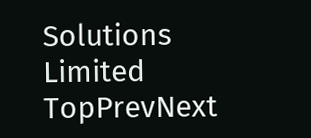Solutions Limited TopPrevNext